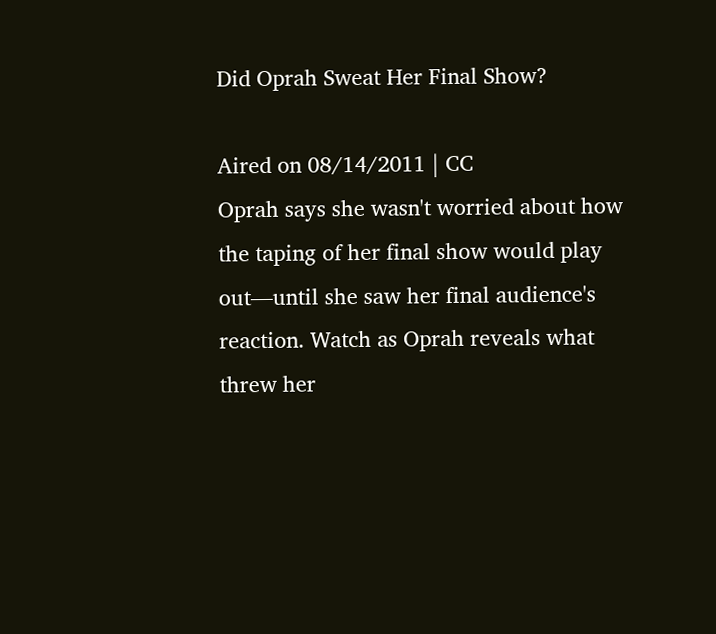Did Oprah Sweat Her Final Show?

Aired on 08/14/2011 | CC
Oprah says she wasn't worried about how the taping of her final show would play out—until she saw her final audience's reaction. Watch as Oprah reveals what threw her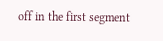off in the first segment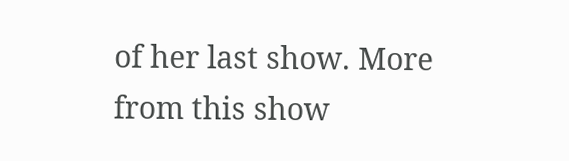of her last show. More from this show